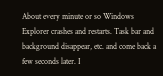About every minute or so Windows Explorer crashes and restarts. Task bar and background disappear, etc. and come back a few seconds later. I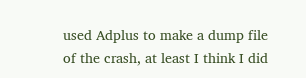used Adplus to make a dump file of the crash, at least I think I did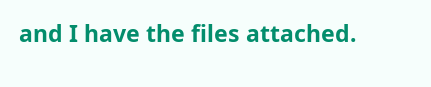and I have the files attached.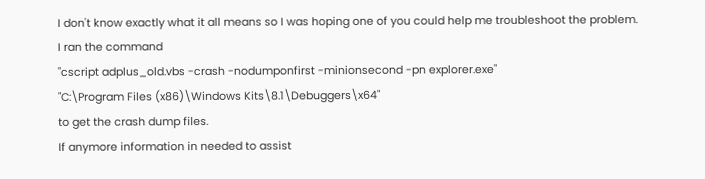I don't know exactly what it all means so I was hoping one of you could help me troubleshoot the problem.
I ran the command
"cscript adplus_old.vbs -crash -nodumponfirst -minionsecond -pn explorer.exe"
"C:\Program Files (x86)\Windows Kits\8.1\Debuggers\x64"
to get the crash dump files.
If anymore information in needed to assist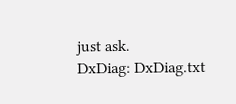just ask.
DxDiag: DxDiag.txt